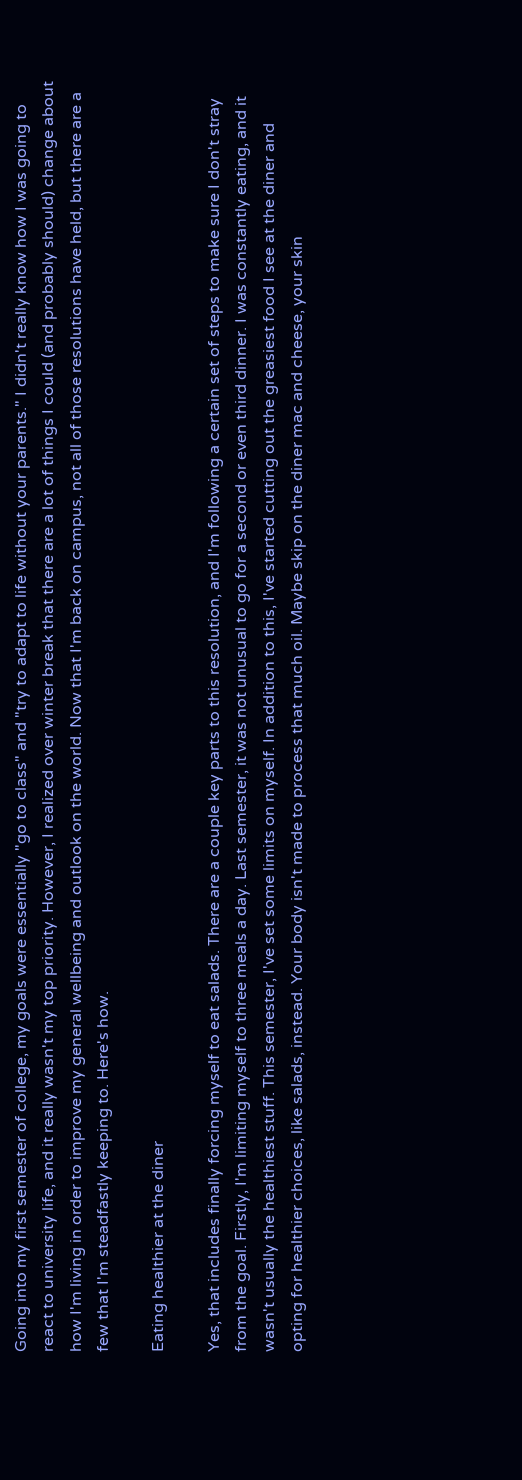Going into my first semester of college, my goals were essentially "go to class" and "try to adapt to life without your parents." I didn't really know how I was going to react to university life, and it really wasn't my top priority. However, I realized over winter break that there are a lot of things I could (and probably should) change about how I'm living in order to improve my general wellbeing and outlook on the world. Now that I'm back on campus, not all of those resolutions have held, but there are a few that I'm steadfastly keeping to. Here's how.

Eating healthier at the diner

Yes, that includes finally forcing myself to eat salads. There are a couple key parts to this resolution, and I'm following a certain set of steps to make sure I don't stray from the goal. Firstly, I'm limiting myself to three meals a day. Last semester, it was not unusual to go for a second or even third dinner. I was constantly eating, and it wasn't usually the healthiest stuff. This semester, I've set some limits on myself. In addition to this, I've started cutting out the greasiest food I see at the diner and opting for healthier choices, like salads, instead. Your body isn't made to process that much oil. Maybe skip on the diner mac and cheese, your skin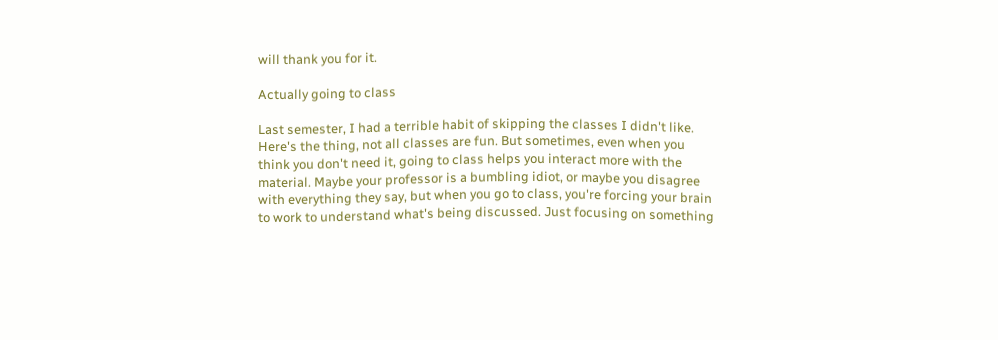will thank you for it.

Actually going to class

Last semester, I had a terrible habit of skipping the classes I didn't like. Here's the thing, not all classes are fun. But sometimes, even when you think you don't need it, going to class helps you interact more with the material. Maybe your professor is a bumbling idiot, or maybe you disagree with everything they say, but when you go to class, you're forcing your brain to work to understand what's being discussed. Just focusing on something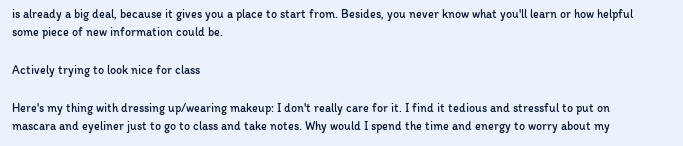is already a big deal, because it gives you a place to start from. Besides, you never know what you'll learn or how helpful some piece of new information could be.

Actively trying to look nice for class

Here's my thing with dressing up/wearing makeup: I don't really care for it. I find it tedious and stressful to put on mascara and eyeliner just to go to class and take notes. Why would I spend the time and energy to worry about my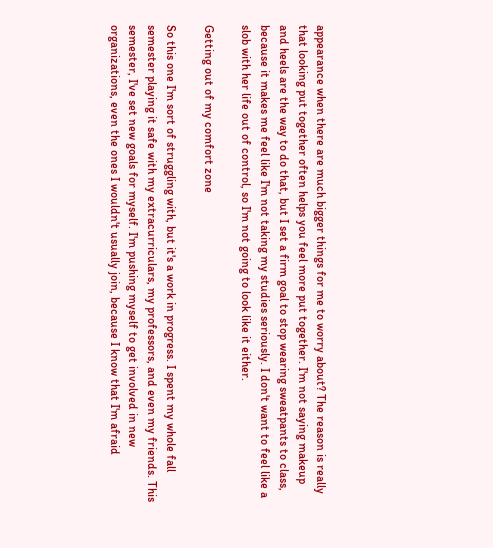appearance when there are much bigger things for me to worry about? The reason is really that looking put together often helps you feel more put together. I'm not saying makeup and heels are the way to do that, but I set a firm goal to stop wearing sweatpants to class, because it makes me feel like I'm not taking my studies seriously. I don't want to feel like a slob with her life out of control, so I'm not going to look like it either.

Getting out of my comfort zone

So this one I'm sort of struggling with, but it's a work in progress. I spent my whole fall semester playing it safe with my extracurriculars, my professors, and even my friends. This semester, I've set new goals for myself. I'm pushing myself to get involved in new organizations, even the ones I wouldn't usually join, because I know that I'm afraid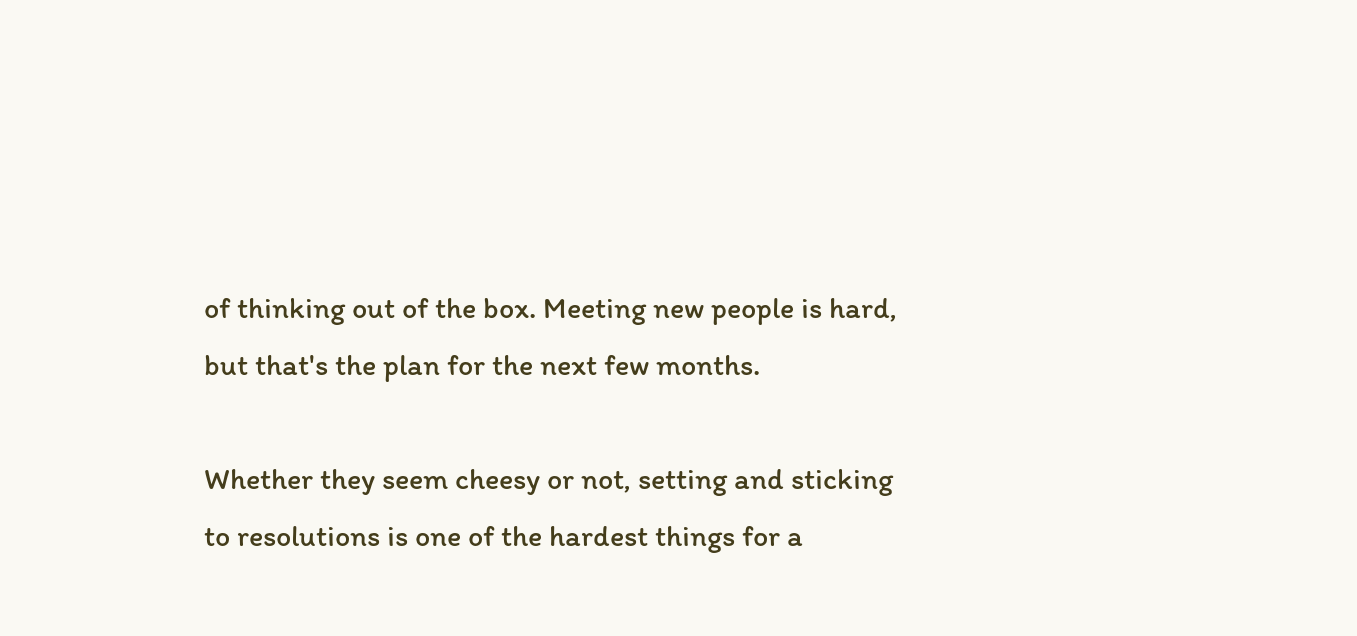of thinking out of the box. Meeting new people is hard, but that's the plan for the next few months.

Whether they seem cheesy or not, setting and sticking to resolutions is one of the hardest things for a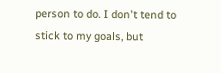person to do. I don't tend to stick to my goals, but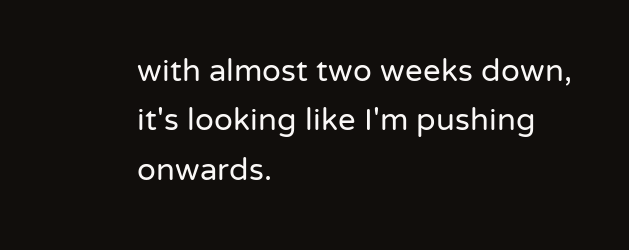with almost two weeks down, it's looking like I'm pushing onwards.